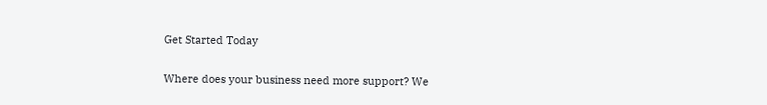Get Started Today

Where does your business need more support? We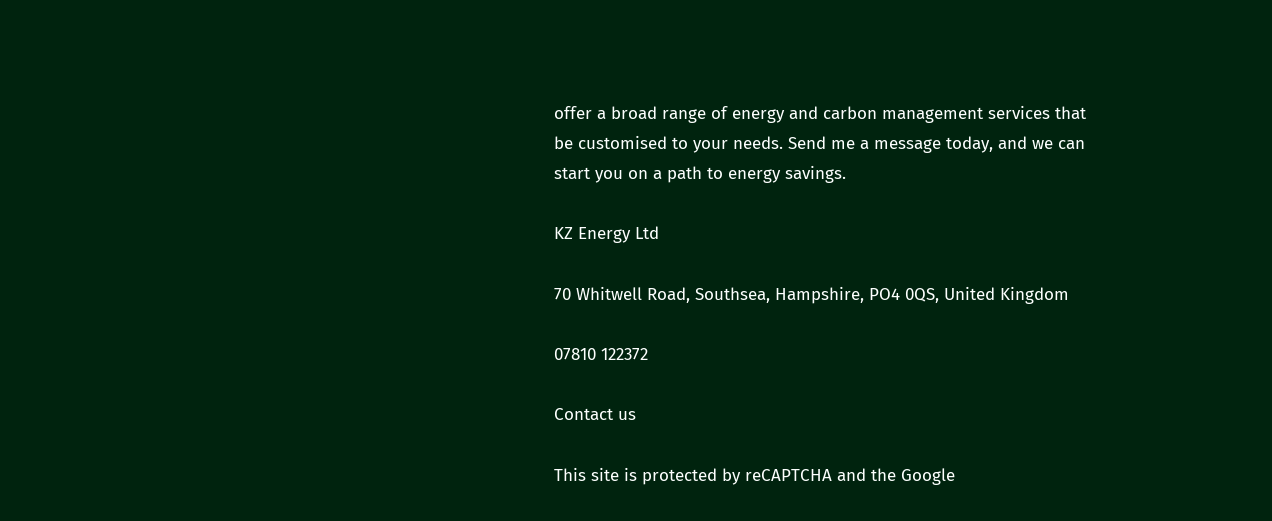offer a broad range of energy and carbon management services that be customised to your needs. Send me a message today, and we can start you on a path to energy savings.

KZ Energy Ltd

70 Whitwell Road, Southsea, Hampshire, PO4 0QS, United Kingdom

07810 122372

Contact us

This site is protected by reCAPTCHA and the Google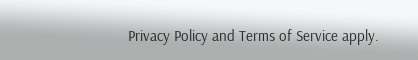Privacy Policy and Terms of Service apply.